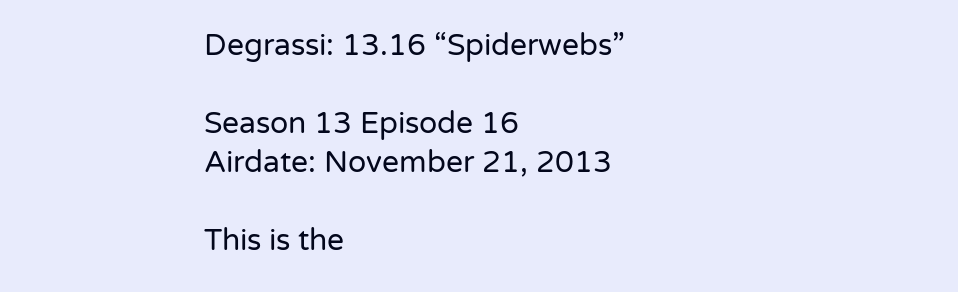Degrassi: 13.16 “Spiderwebs”

Season 13 Episode 16
Airdate: November 21, 2013

This is the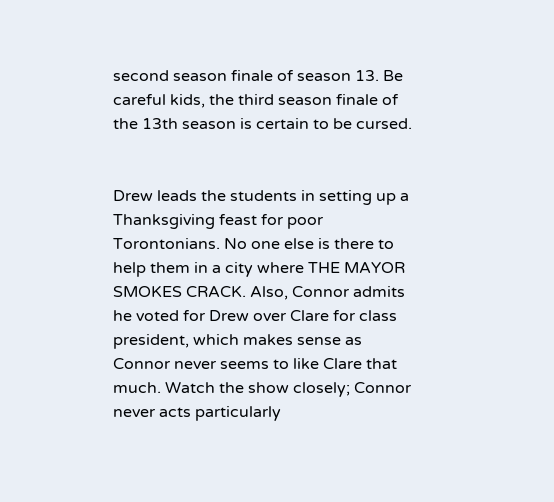second season finale of season 13. Be careful kids, the third season finale of the 13th season is certain to be cursed.


Drew leads the students in setting up a Thanksgiving feast for poor Torontonians. No one else is there to help them in a city where THE MAYOR SMOKES CRACK. Also, Connor admits he voted for Drew over Clare for class president, which makes sense as Connor never seems to like Clare that much. Watch the show closely; Connor never acts particularly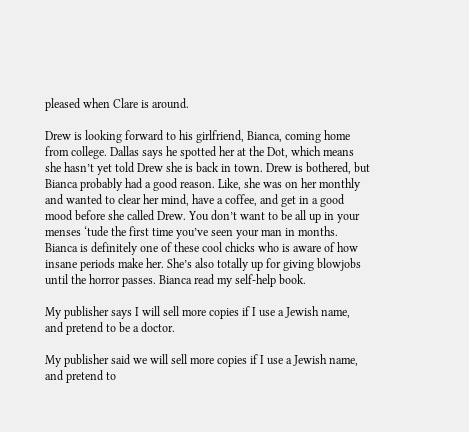pleased when Clare is around.

Drew is looking forward to his girlfriend, Bianca, coming home from college. Dallas says he spotted her at the Dot, which means she hasn’t yet told Drew she is back in town. Drew is bothered, but Bianca probably had a good reason. Like, she was on her monthly and wanted to clear her mind, have a coffee, and get in a good mood before she called Drew. You don’t want to be all up in your menses ‘tude the first time you’ve seen your man in months. Bianca is definitely one of these cool chicks who is aware of how insane periods make her. She’s also totally up for giving blowjobs until the horror passes. Bianca read my self-help book.

My publisher says I will sell more copies if I use a Jewish name, and pretend to be a doctor.

My publisher said we will sell more copies if I use a Jewish name, and pretend to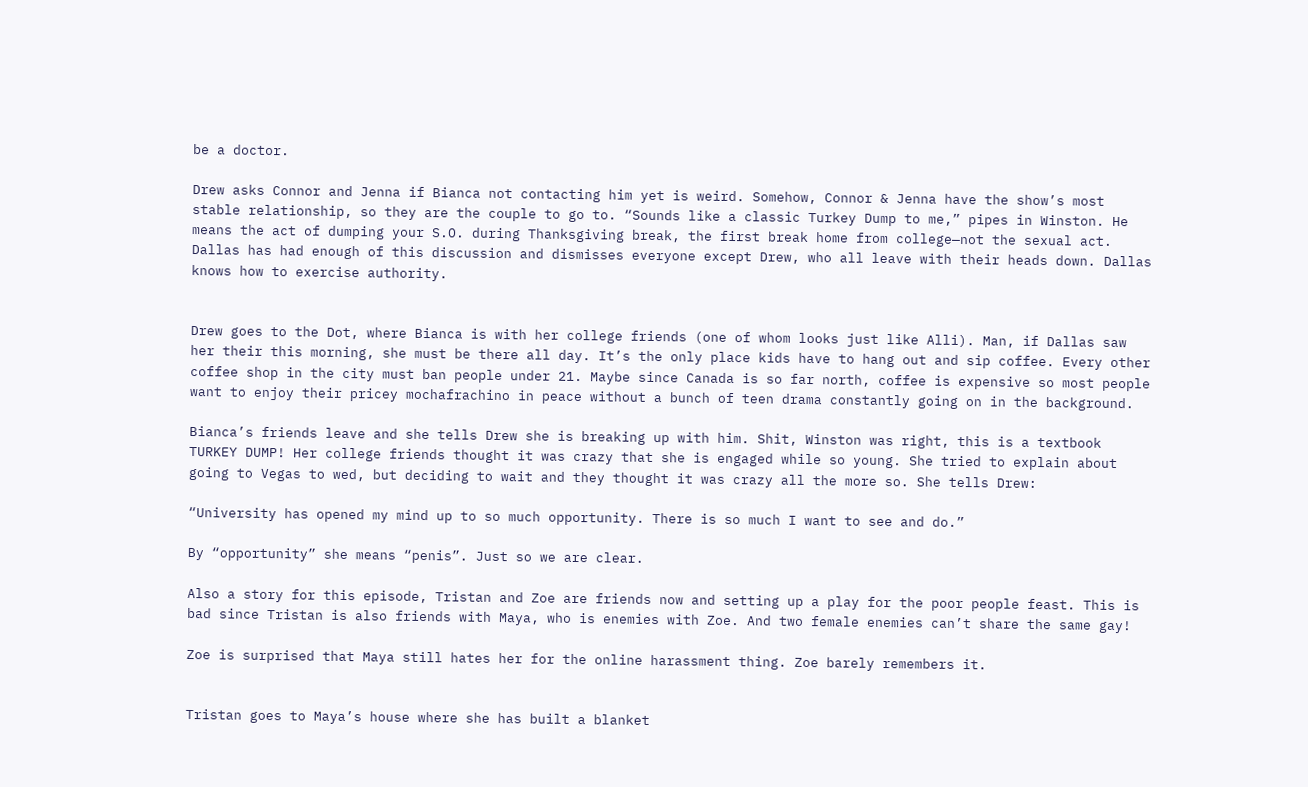be a doctor.

Drew asks Connor and Jenna if Bianca not contacting him yet is weird. Somehow, Connor & Jenna have the show’s most stable relationship, so they are the couple to go to. “Sounds like a classic Turkey Dump to me,” pipes in Winston. He means the act of dumping your S.O. during Thanksgiving break, the first break home from college—not the sexual act. Dallas has had enough of this discussion and dismisses everyone except Drew, who all leave with their heads down. Dallas knows how to exercise authority.


Drew goes to the Dot, where Bianca is with her college friends (one of whom looks just like Alli). Man, if Dallas saw her their this morning, she must be there all day. It’s the only place kids have to hang out and sip coffee. Every other coffee shop in the city must ban people under 21. Maybe since Canada is so far north, coffee is expensive so most people want to enjoy their pricey mochafrachino in peace without a bunch of teen drama constantly going on in the background.

Bianca’s friends leave and she tells Drew she is breaking up with him. Shit, Winston was right, this is a textbook TURKEY DUMP! Her college friends thought it was crazy that she is engaged while so young. She tried to explain about going to Vegas to wed, but deciding to wait and they thought it was crazy all the more so. She tells Drew:

“University has opened my mind up to so much opportunity. There is so much I want to see and do.”

By “opportunity” she means “penis”. Just so we are clear.

Also a story for this episode, Tristan and Zoe are friends now and setting up a play for the poor people feast. This is bad since Tristan is also friends with Maya, who is enemies with Zoe. And two female enemies can’t share the same gay!

Zoe is surprised that Maya still hates her for the online harassment thing. Zoe barely remembers it.


Tristan goes to Maya’s house where she has built a blanket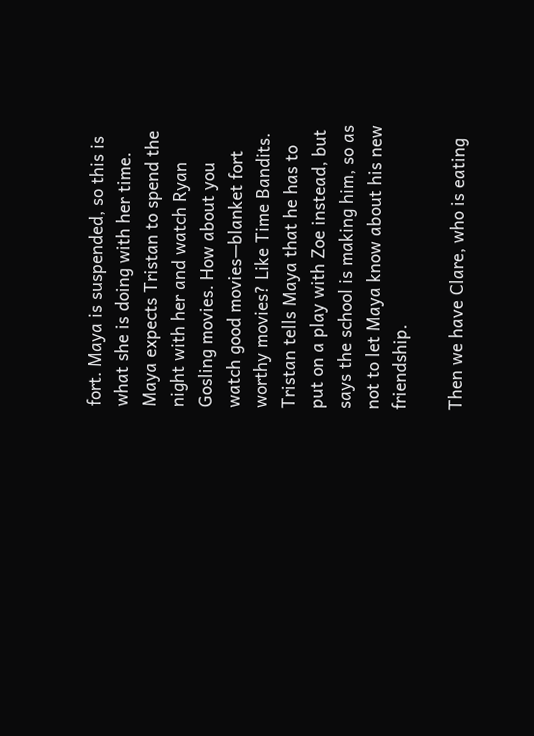fort. Maya is suspended, so this is what she is doing with her time. Maya expects Tristan to spend the night with her and watch Ryan Gosling movies. How about you watch good movies—blanket fort worthy movies? Like Time Bandits. Tristan tells Maya that he has to put on a play with Zoe instead, but says the school is making him, so as not to let Maya know about his new friendship.

Then we have Clare, who is eating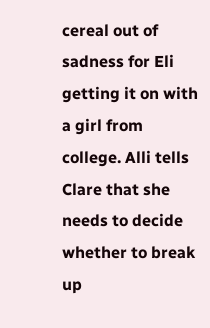cereal out of sadness for Eli getting it on with a girl from college. Alli tells Clare that she needs to decide whether to break up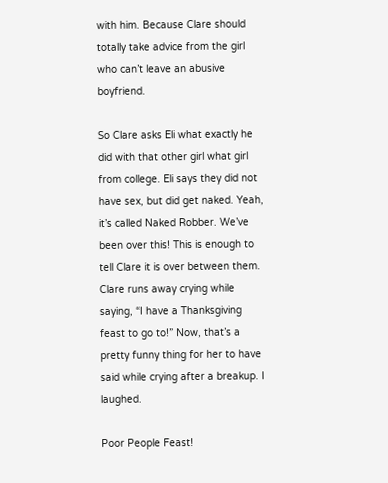with him. Because Clare should totally take advice from the girl who can’t leave an abusive boyfriend.

So Clare asks Eli what exactly he did with that other girl what girl from college. Eli says they did not have sex, but did get naked. Yeah, it’s called Naked Robber. We’ve been over this! This is enough to tell Clare it is over between them. Clare runs away crying while saying, “I have a Thanksgiving feast to go to!” Now, that’s a pretty funny thing for her to have said while crying after a breakup. I laughed.

Poor People Feast!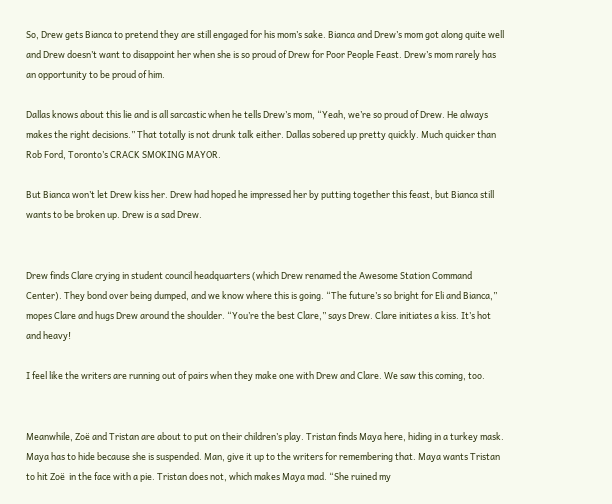So, Drew gets Bianca to pretend they are still engaged for his mom’s sake. Bianca and Drew’s mom got along quite well and Drew doesn’t want to disappoint her when she is so proud of Drew for Poor People Feast. Drew’s mom rarely has an opportunity to be proud of him.

Dallas knows about this lie and is all sarcastic when he tells Drew’s mom, “Yeah, we’re so proud of Drew. He always makes the right decisions.” That totally is not drunk talk either. Dallas sobered up pretty quickly. Much quicker than Rob Ford, Toronto’s CRACK SMOKING MAYOR.

But Bianca won’t let Drew kiss her. Drew had hoped he impressed her by putting together this feast, but Bianca still wants to be broken up. Drew is a sad Drew.


Drew finds Clare crying in student council headquarters (which Drew renamed the Awesome Station Command Center). They bond over being dumped, and we know where this is going. “The future’s so bright for Eli and Bianca,” mopes Clare and hugs Drew around the shoulder. “You’re the best Clare,” says Drew. Clare initiates a kiss. It’s hot and heavy!

I feel like the writers are running out of pairs when they make one with Drew and Clare. We saw this coming, too.


Meanwhile, Zoë and Tristan are about to put on their children’s play. Tristan finds Maya here, hiding in a turkey mask. Maya has to hide because she is suspended. Man, give it up to the writers for remembering that. Maya wants Tristan to hit Zoë  in the face with a pie. Tristan does not, which makes Maya mad. “She ruined my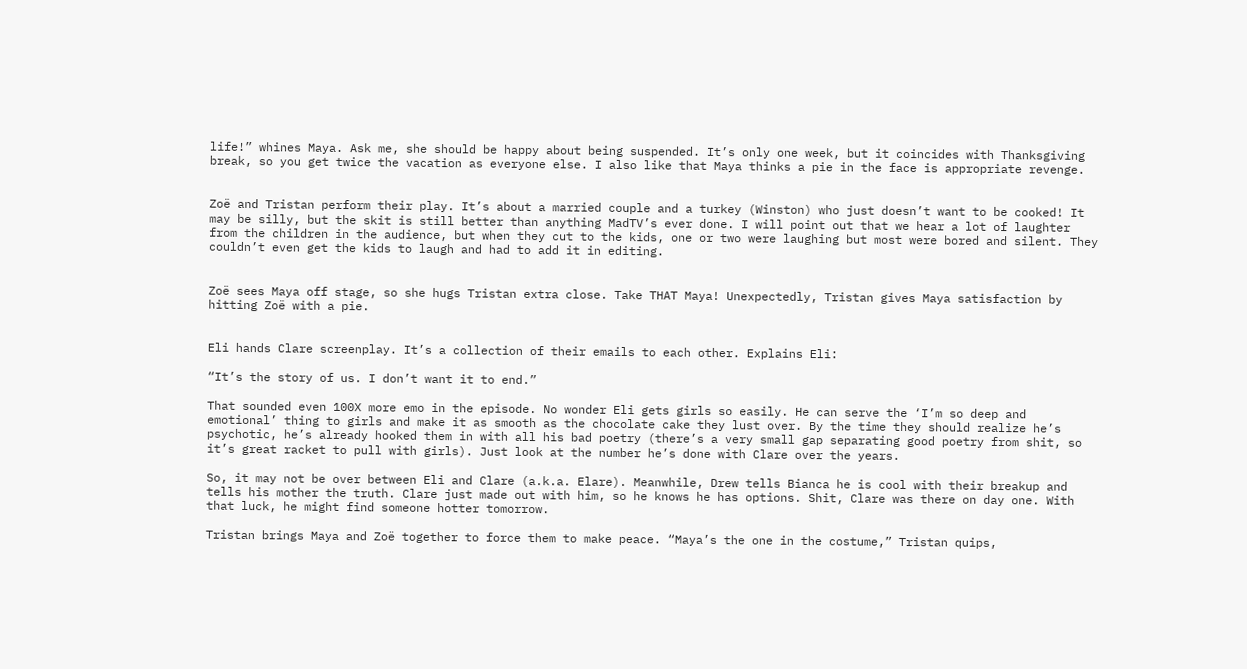life!” whines Maya. Ask me, she should be happy about being suspended. It’s only one week, but it coincides with Thanksgiving break, so you get twice the vacation as everyone else. I also like that Maya thinks a pie in the face is appropriate revenge.


Zoë and Tristan perform their play. It’s about a married couple and a turkey (Winston) who just doesn’t want to be cooked! It may be silly, but the skit is still better than anything MadTV’s ever done. I will point out that we hear a lot of laughter from the children in the audience, but when they cut to the kids, one or two were laughing but most were bored and silent. They couldn’t even get the kids to laugh and had to add it in editing.


Zoë sees Maya off stage, so she hugs Tristan extra close. Take THAT Maya! Unexpectedly, Tristan gives Maya satisfaction by hitting Zoë with a pie.


Eli hands Clare screenplay. It’s a collection of their emails to each other. Explains Eli:

“It’s the story of us. I don’t want it to end.”

That sounded even 100X more emo in the episode. No wonder Eli gets girls so easily. He can serve the ‘I’m so deep and emotional’ thing to girls and make it as smooth as the chocolate cake they lust over. By the time they should realize he’s psychotic, he’s already hooked them in with all his bad poetry (there’s a very small gap separating good poetry from shit, so it’s great racket to pull with girls). Just look at the number he’s done with Clare over the years.

So, it may not be over between Eli and Clare (a.k.a. Elare). Meanwhile, Drew tells Bianca he is cool with their breakup and tells his mother the truth. Clare just made out with him, so he knows he has options. Shit, Clare was there on day one. With that luck, he might find someone hotter tomorrow.

Tristan brings Maya and Zoë together to force them to make peace. “Maya’s the one in the costume,” Tristan quips,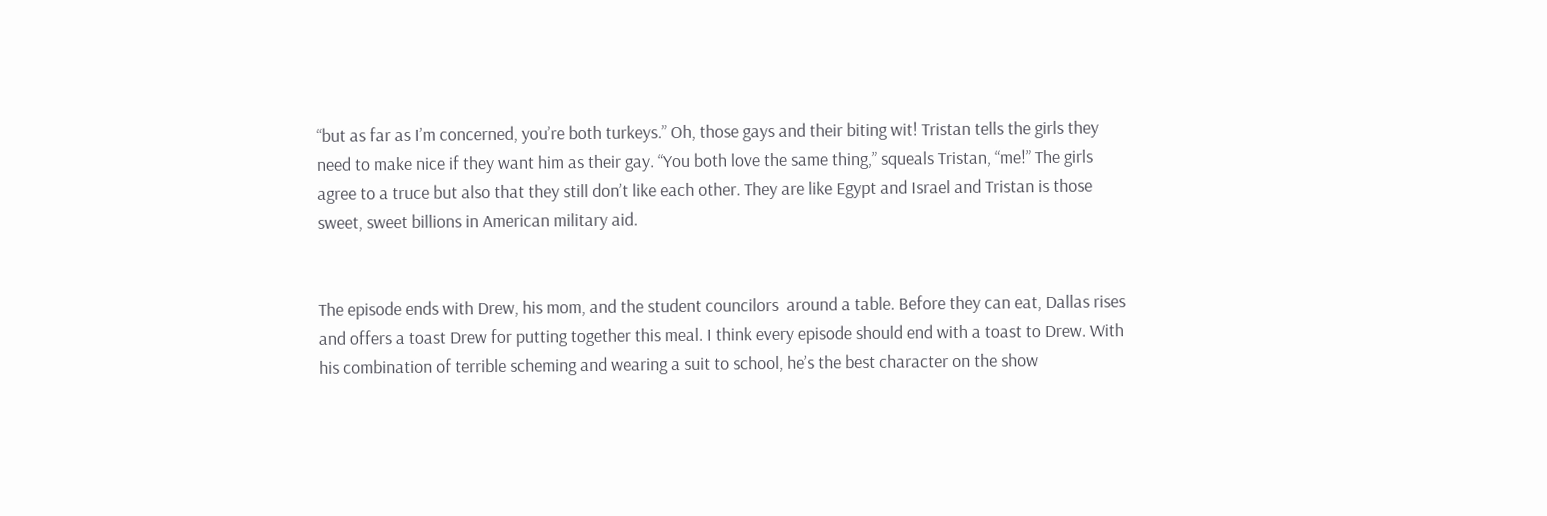“but as far as I’m concerned, you’re both turkeys.” Oh, those gays and their biting wit! Tristan tells the girls they need to make nice if they want him as their gay. “You both love the same thing,” squeals Tristan, “me!” The girls agree to a truce but also that they still don’t like each other. They are like Egypt and Israel and Tristan is those sweet, sweet billions in American military aid.


The episode ends with Drew, his mom, and the student councilors  around a table. Before they can eat, Dallas rises and offers a toast Drew for putting together this meal. I think every episode should end with a toast to Drew. With his combination of terrible scheming and wearing a suit to school, he’s the best character on the show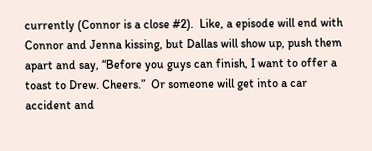currently (Connor is a close #2).  Like, a episode will end with Connor and Jenna kissing, but Dallas will show up, push them apart and say, “Before you guys can finish, I want to offer a toast to Drew. Cheers.”  Or someone will get into a car accident and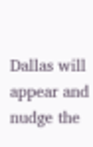Dallas will appear and nudge the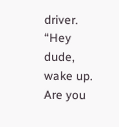driver. “Hey dude, wake up. Are you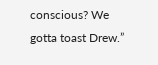conscious? We gotta toast Drew.”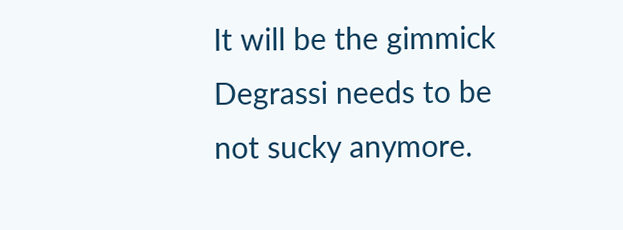It will be the gimmick Degrassi needs to be not sucky anymore.